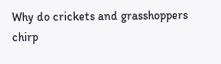Why do crickets and grasshoppers chirp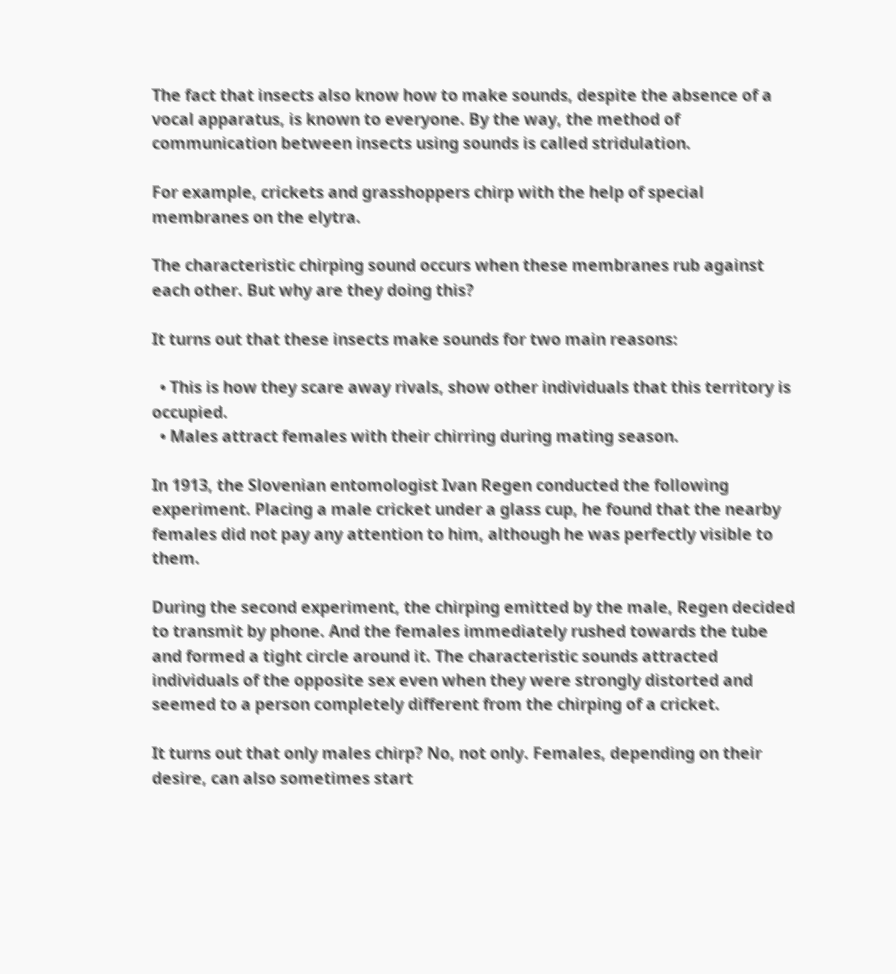The fact that insects also know how to make sounds, despite the absence of a vocal apparatus, is known to everyone. By the way, the method of communication between insects using sounds is called stridulation.

For example, crickets and grasshoppers chirp with the help of special membranes on the elytra.

The characteristic chirping sound occurs when these membranes rub against each other. But why are they doing this?

It turns out that these insects make sounds for two main reasons:

  • This is how they scare away rivals, show other individuals that this territory is occupied.
  • Males attract females with their chirring during mating season.

In 1913, the Slovenian entomologist Ivan Regen conducted the following experiment. Placing a male cricket under a glass cup, he found that the nearby females did not pay any attention to him, although he was perfectly visible to them.

During the second experiment, the chirping emitted by the male, Regen decided to transmit by phone. And the females immediately rushed towards the tube and formed a tight circle around it. The characteristic sounds attracted individuals of the opposite sex even when they were strongly distorted and seemed to a person completely different from the chirping of a cricket.

It turns out that only males chirp? No, not only. Females, depending on their desire, can also sometimes start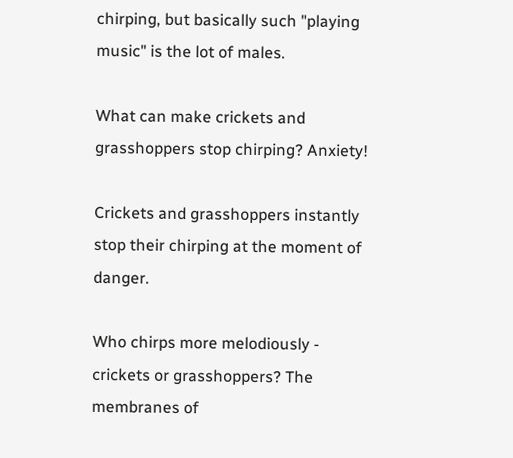chirping, but basically such "playing music" is the lot of males.

What can make crickets and grasshoppers stop chirping? Anxiety!

Crickets and grasshoppers instantly stop their chirping at the moment of danger.

Who chirps more melodiously - crickets or grasshoppers? The membranes of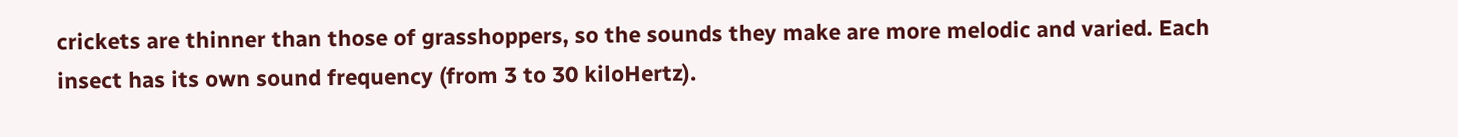crickets are thinner than those of grasshoppers, so the sounds they make are more melodic and varied. Each insect has its own sound frequency (from 3 to 30 kiloHertz).